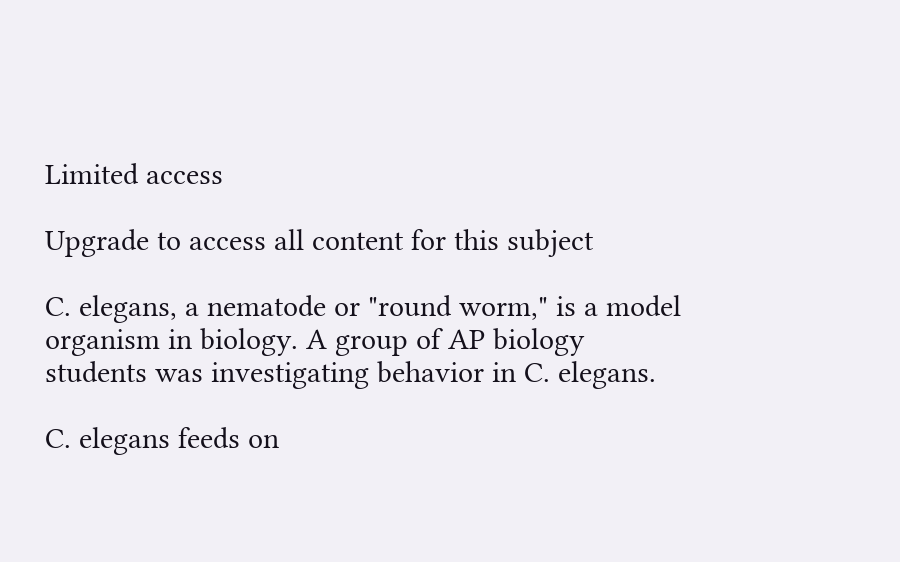Limited access

Upgrade to access all content for this subject

C. elegans, a nematode or "round worm," is a model organism in biology. A group of AP biology students was investigating behavior in C. elegans.

C. elegans feeds on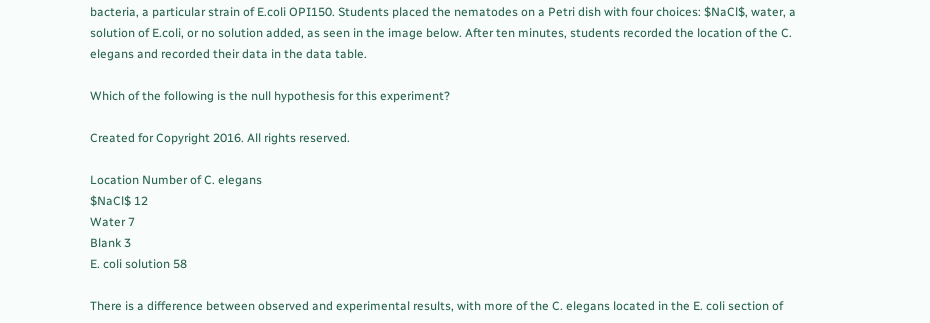bacteria, a particular strain of E.coli OPI150. Students placed the nematodes on a Petri dish with four choices: $NaCl$, water, a solution of E.coli, or no solution added, as seen in the image below. After ten minutes, students recorded the location of the C. elegans and recorded their data in the data table.

Which of the following is the null hypothesis for this experiment?

Created for Copyright 2016. All rights reserved.

Location Number of C. elegans
$NaCl$ 12
Water 7
Blank 3
E. coli solution 58

There is a difference between observed and experimental results, with more of the C. elegans located in the E. coli section of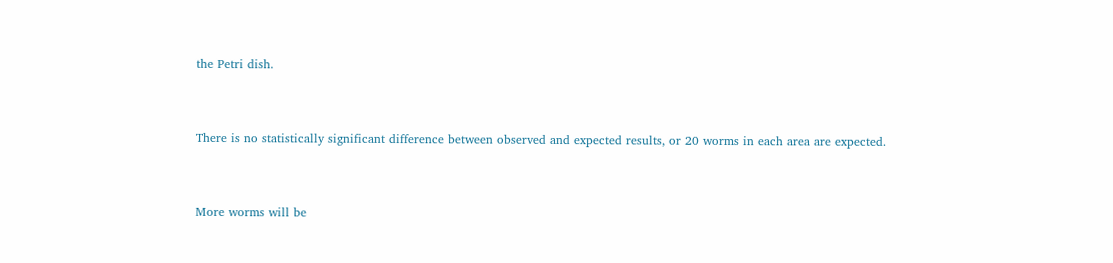the Petri dish.


There is no statistically significant difference between observed and expected results, or 20 worms in each area are expected.


More worms will be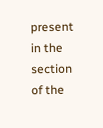present in the section of the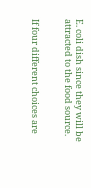E. coli dish since they will be attracted to the food source.


If four different choices are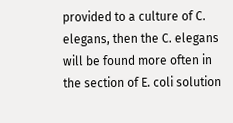provided to a culture of C. elegans, then the C. elegans will be found more often in the section of E. coli solution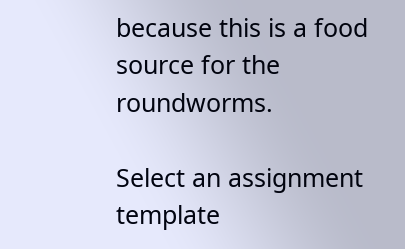because this is a food source for the roundworms.

Select an assignment template